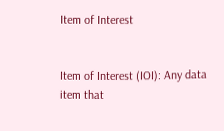Item of Interest


Item of Interest (IOI): Any data item that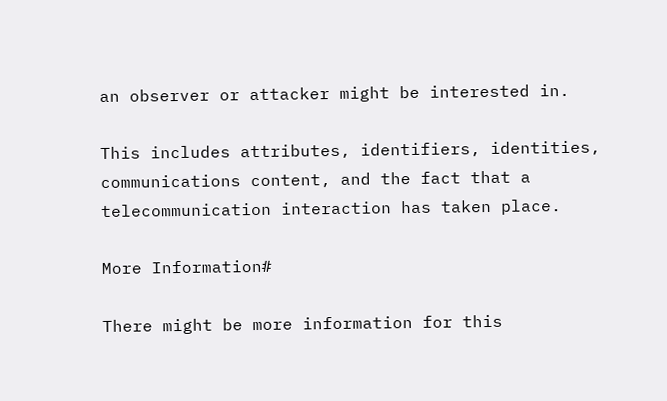an observer or attacker might be interested in.

This includes attributes, identifiers, identities, communications content, and the fact that a telecommunication interaction has taken place.

More Information#

There might be more information for this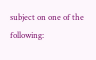subject on one of the following: